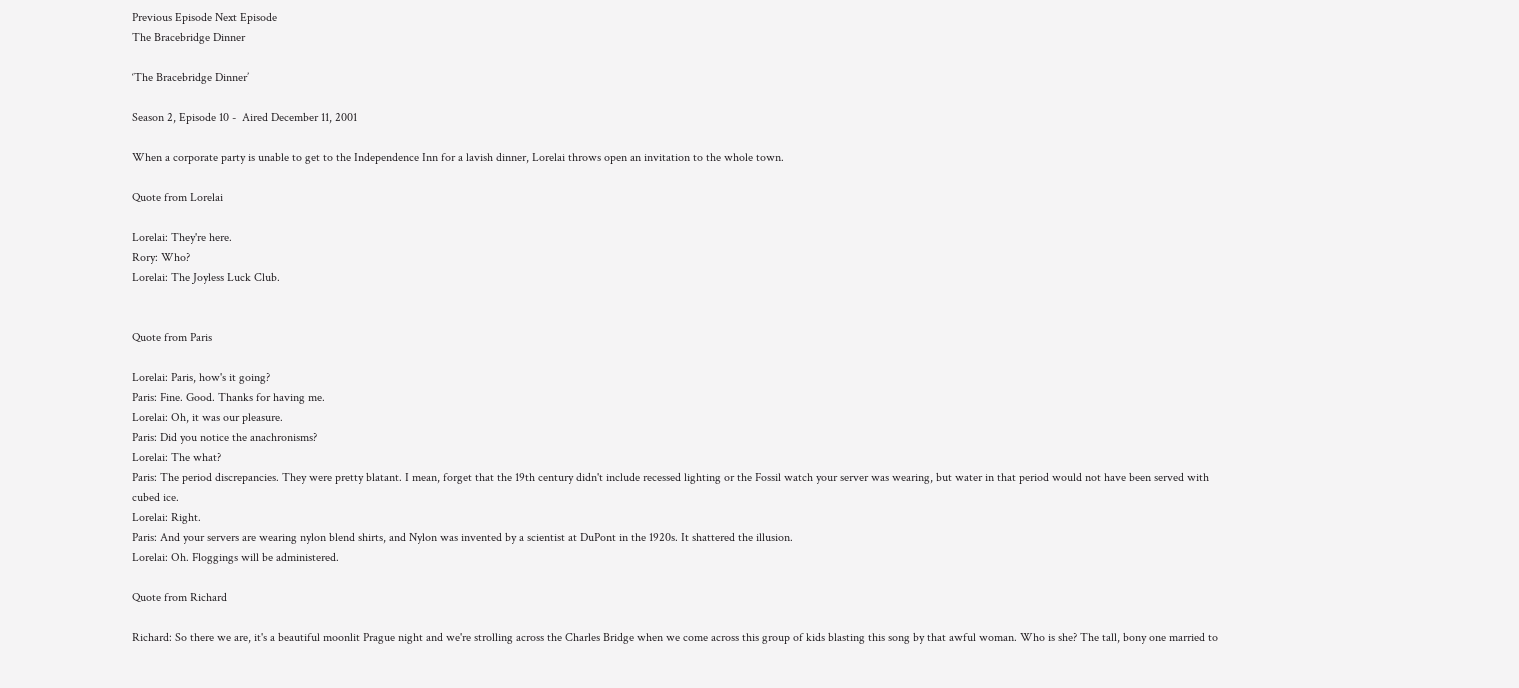Previous Episode Next Episode
The Bracebridge Dinner

‘The Bracebridge Dinner’

Season 2, Episode 10 -  Aired December 11, 2001

When a corporate party is unable to get to the Independence Inn for a lavish dinner, Lorelai throws open an invitation to the whole town.

Quote from Lorelai

Lorelai: They're here.
Rory: Who?
Lorelai: The Joyless Luck Club.


Quote from Paris

Lorelai: Paris, how's it going?
Paris: Fine. Good. Thanks for having me.
Lorelai: Oh, it was our pleasure.
Paris: Did you notice the anachronisms?
Lorelai: The what?
Paris: The period discrepancies. They were pretty blatant. I mean, forget that the 19th century didn't include recessed lighting or the Fossil watch your server was wearing, but water in that period would not have been served with cubed ice.
Lorelai: Right.
Paris: And your servers are wearing nylon blend shirts, and Nylon was invented by a scientist at DuPont in the 1920s. It shattered the illusion.
Lorelai: Oh. Floggings will be administered.

Quote from Richard

Richard: So there we are, it's a beautiful moonlit Prague night and we're strolling across the Charles Bridge when we come across this group of kids blasting this song by that awful woman. Who is she? The tall, bony one married to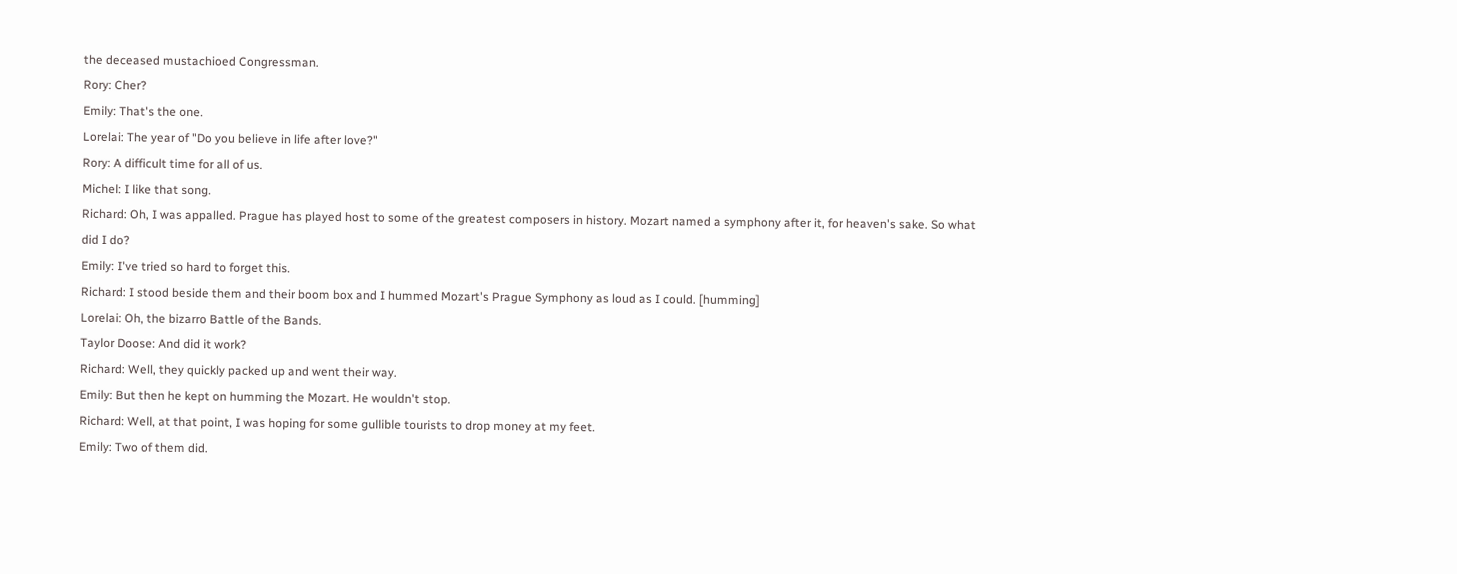the deceased mustachioed Congressman.
Rory: Cher?
Emily: That's the one.
Lorelai: The year of "Do you believe in life after love?"
Rory: A difficult time for all of us.
Michel: I like that song.
Richard: Oh, I was appalled. Prague has played host to some of the greatest composers in history. Mozart named a symphony after it, for heaven's sake. So what did I do?
Emily: I've tried so hard to forget this.
Richard: I stood beside them and their boom box and I hummed Mozart's Prague Symphony as loud as I could. [humming]
Lorelai: Oh, the bizarro Battle of the Bands.
Taylor Doose: And did it work?
Richard: Well, they quickly packed up and went their way.
Emily: But then he kept on humming the Mozart. He wouldn't stop.
Richard: Well, at that point, I was hoping for some gullible tourists to drop money at my feet.
Emily: Two of them did.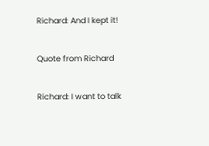Richard: And I kept it!

Quote from Richard

Richard: I want to talk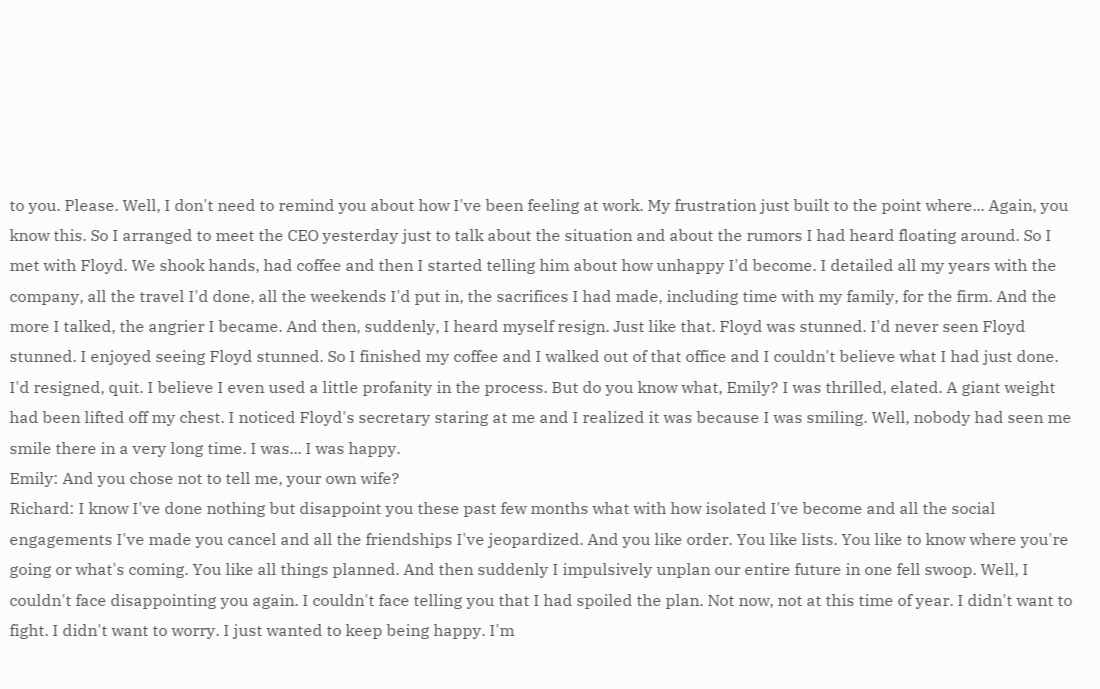to you. Please. Well, I don't need to remind you about how I've been feeling at work. My frustration just built to the point where... Again, you know this. So I arranged to meet the CEO yesterday just to talk about the situation and about the rumors I had heard floating around. So I met with Floyd. We shook hands, had coffee and then I started telling him about how unhappy I'd become. I detailed all my years with the company, all the travel I'd done, all the weekends I'd put in, the sacrifices I had made, including time with my family, for the firm. And the more I talked, the angrier I became. And then, suddenly, I heard myself resign. Just like that. Floyd was stunned. I'd never seen Floyd stunned. I enjoyed seeing Floyd stunned. So I finished my coffee and I walked out of that office and I couldn't believe what I had just done. I'd resigned, quit. I believe I even used a little profanity in the process. But do you know what, Emily? I was thrilled, elated. A giant weight had been lifted off my chest. I noticed Floyd's secretary staring at me and I realized it was because I was smiling. Well, nobody had seen me smile there in a very long time. I was... I was happy.
Emily: And you chose not to tell me, your own wife?
Richard: I know I've done nothing but disappoint you these past few months what with how isolated I've become and all the social engagements I've made you cancel and all the friendships I've jeopardized. And you like order. You like lists. You like to know where you're going or what's coming. You like all things planned. And then suddenly I impulsively unplan our entire future in one fell swoop. Well, I couldn't face disappointing you again. I couldn't face telling you that I had spoiled the plan. Not now, not at this time of year. I didn't want to fight. I didn't want to worry. I just wanted to keep being happy. I'm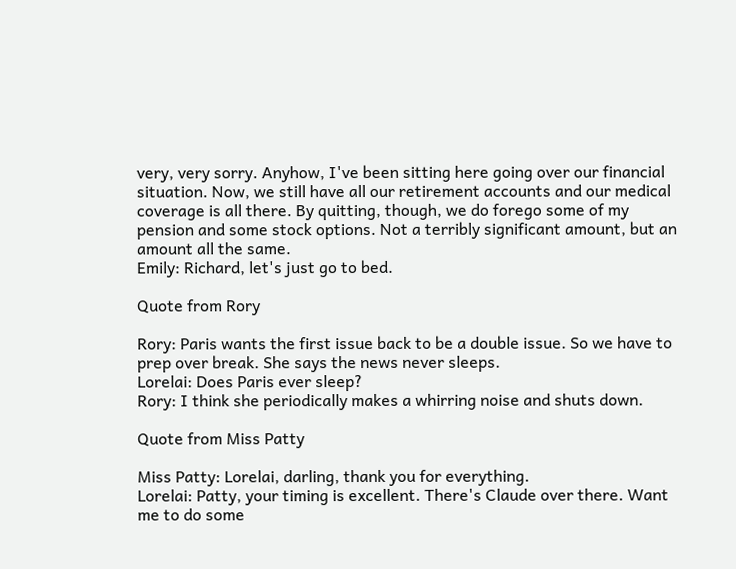very, very sorry. Anyhow, I've been sitting here going over our financial situation. Now, we still have all our retirement accounts and our medical coverage is all there. By quitting, though, we do forego some of my pension and some stock options. Not a terribly significant amount, but an amount all the same.
Emily: Richard, let's just go to bed.

Quote from Rory

Rory: Paris wants the first issue back to be a double issue. So we have to prep over break. She says the news never sleeps.
Lorelai: Does Paris ever sleep?
Rory: I think she periodically makes a whirring noise and shuts down.

Quote from Miss Patty

Miss Patty: Lorelai, darling, thank you for everything.
Lorelai: Patty, your timing is excellent. There's Claude over there. Want me to do some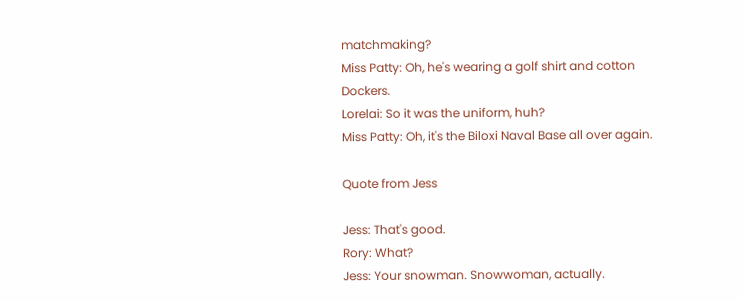matchmaking?
Miss Patty: Oh, he's wearing a golf shirt and cotton Dockers.
Lorelai: So it was the uniform, huh?
Miss Patty: Oh, it's the Biloxi Naval Base all over again.

Quote from Jess

Jess: That's good.
Rory: What?
Jess: Your snowman. Snowwoman, actually.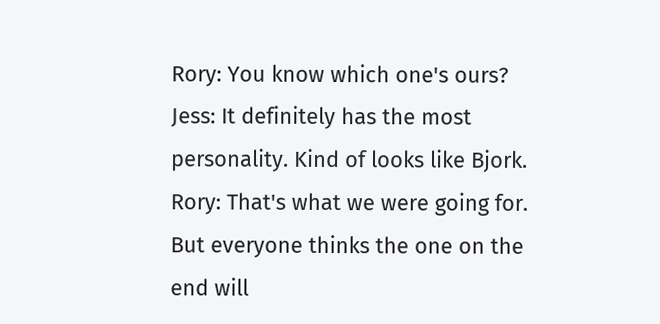Rory: You know which one's ours?
Jess: It definitely has the most personality. Kind of looks like Bjork.
Rory: That's what we were going for. But everyone thinks the one on the end will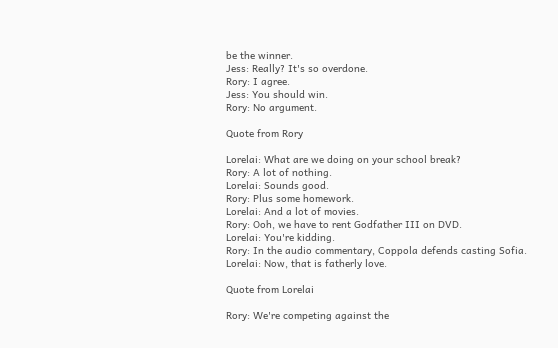be the winner.
Jess: Really? It's so overdone.
Rory: I agree.
Jess: You should win.
Rory: No argument.

Quote from Rory

Lorelai: What are we doing on your school break?
Rory: A lot of nothing.
Lorelai: Sounds good.
Rory: Plus some homework.
Lorelai: And a lot of movies.
Rory: Ooh, we have to rent Godfather III on DVD.
Lorelai: You're kidding.
Rory: In the audio commentary, Coppola defends casting Sofia.
Lorelai: Now, that is fatherly love.

Quote from Lorelai

Rory: We're competing against the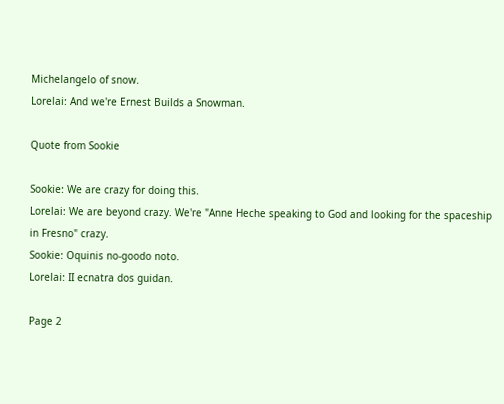Michelangelo of snow.
Lorelai: And we're Ernest Builds a Snowman.

Quote from Sookie

Sookie: We are crazy for doing this.
Lorelai: We are beyond crazy. We're "Anne Heche speaking to God and looking for the spaceship in Fresno" crazy.
Sookie: Oquinis no-goodo noto.
Lorelai: II ecnatra dos guidan.

Page 2